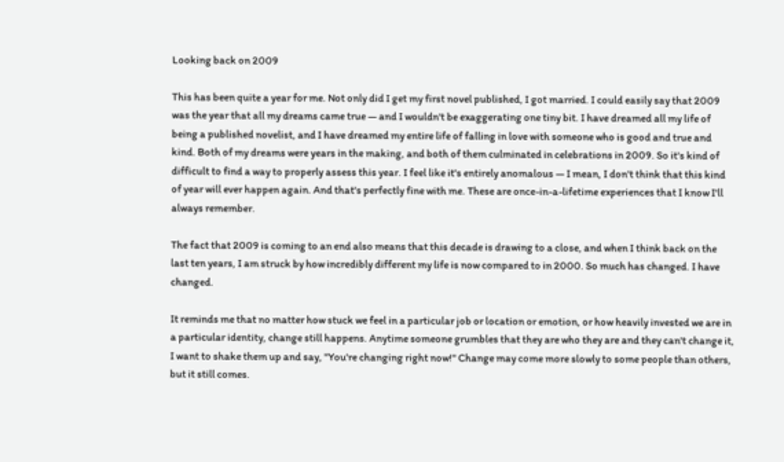Looking back on 2009

This has been quite a year for me. Not only did I get my first novel published, I got married. I could easily say that 2009 was the year that all my dreams came true — and I wouldn't be exaggerating one tiny bit. I have dreamed all my life of being a published novelist, and I have dreamed my entire life of falling in love with someone who is good and true and kind. Both of my dreams were years in the making, and both of them culminated in celebrations in 2009. So it's kind of difficult to find a way to properly assess this year. I feel like it's entirely anomalous — I mean, I don't think that this kind of year will ever happen again. And that's perfectly fine with me. These are once-in-a-lifetime experiences that I know I'll always remember.

The fact that 2009 is coming to an end also means that this decade is drawing to a close, and when I think back on the last ten years, I am struck by how incredibly different my life is now compared to in 2000. So much has changed. I have changed.

It reminds me that no matter how stuck we feel in a particular job or location or emotion, or how heavily invested we are in a particular identity, change still happens. Anytime someone grumbles that they are who they are and they can't change it, I want to shake them up and say, "You're changing right now!" Change may come more slowly to some people than others, but it still comes.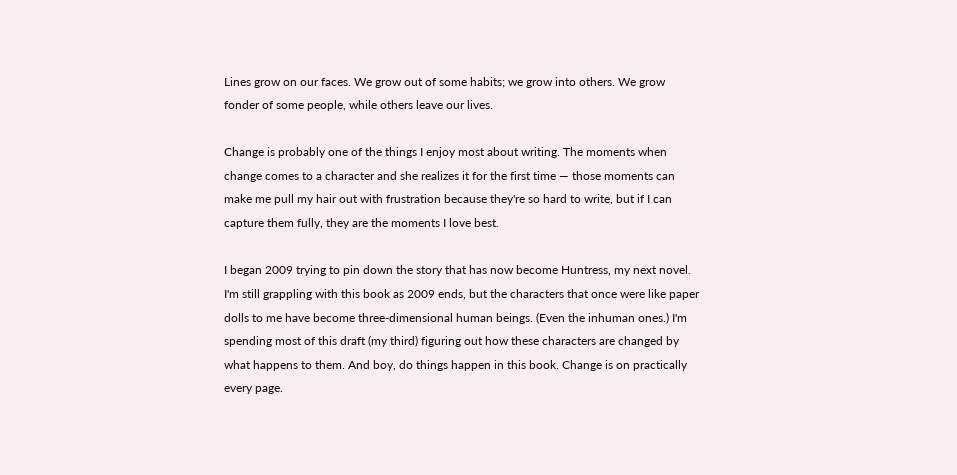Lines grow on our faces. We grow out of some habits; we grow into others. We grow fonder of some people, while others leave our lives.

Change is probably one of the things I enjoy most about writing. The moments when change comes to a character and she realizes it for the first time — those moments can make me pull my hair out with frustration because they're so hard to write, but if I can capture them fully, they are the moments I love best.

I began 2009 trying to pin down the story that has now become Huntress, my next novel. I'm still grappling with this book as 2009 ends, but the characters that once were like paper dolls to me have become three-dimensional human beings. (Even the inhuman ones.) I'm spending most of this draft (my third) figuring out how these characters are changed by what happens to them. And boy, do things happen in this book. Change is on practically every page.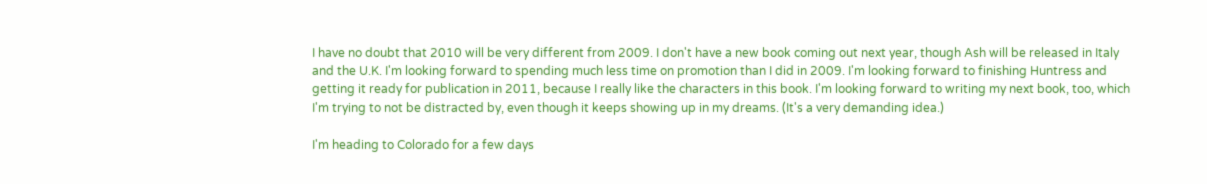I have no doubt that 2010 will be very different from 2009. I don't have a new book coming out next year, though Ash will be released in Italy and the U.K. I'm looking forward to spending much less time on promotion than I did in 2009. I'm looking forward to finishing Huntress and getting it ready for publication in 2011, because I really like the characters in this book. I'm looking forward to writing my next book, too, which I'm trying to not be distracted by, even though it keeps showing up in my dreams. (It's a very demanding idea.)

I'm heading to Colorado for a few days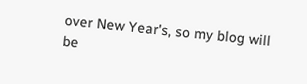over New Year's, so my blog will be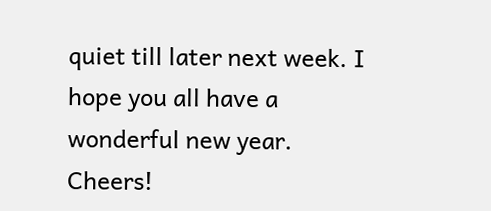quiet till later next week. I hope you all have a wonderful new year. Cheers!